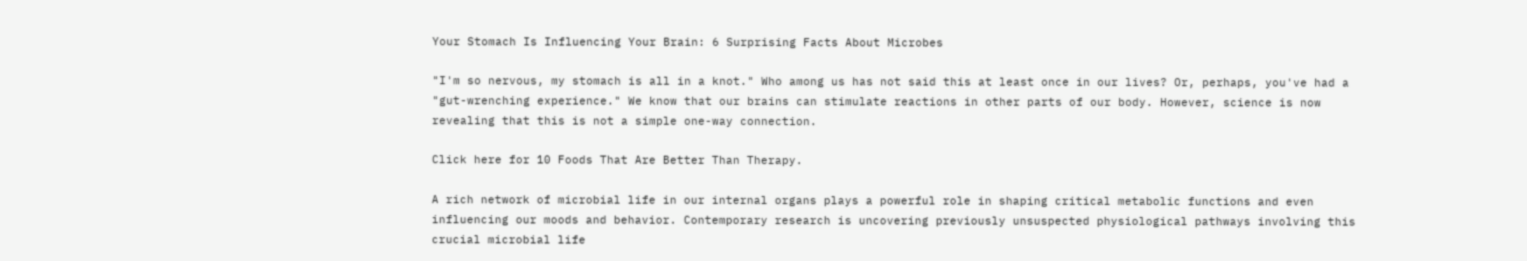Your Stomach Is Influencing Your Brain: 6 Surprising Facts About Microbes

"I'm so nervous, my stomach is all in a knot." Who among us has not said this at least once in our lives? Or, perhaps, you've had a "gut-wrenching experience." We know that our brains can stimulate reactions in other parts of our body. However, science is now revealing that this is not a simple one-way connection.

Click here for 10 Foods That Are Better Than Therapy.

A rich network of microbial life in our internal organs plays a powerful role in shaping critical metabolic functions and even influencing our moods and behavior. Contemporary research is uncovering previously unsuspected physiological pathways involving this crucial microbial life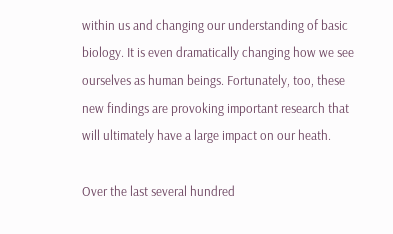within us and changing our understanding of basic biology. It is even dramatically changing how we see ourselves as human beings. Fortunately, too, these new findings are provoking important research that will ultimately have a large impact on our heath.

Over the last several hundred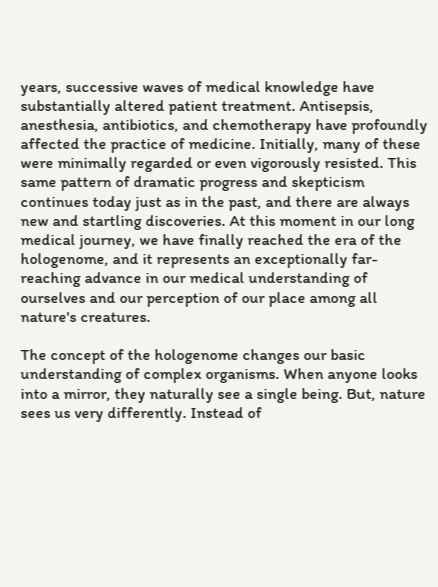years, successive waves of medical knowledge have substantially altered patient treatment. Antisepsis, anesthesia, antibiotics, and chemotherapy have profoundly affected the practice of medicine. Initially, many of these were minimally regarded or even vigorously resisted. This same pattern of dramatic progress and skepticism continues today just as in the past, and there are always new and startling discoveries. At this moment in our long medical journey, we have finally reached the era of the hologenome, and it represents an exceptionally far-reaching advance in our medical understanding of ourselves and our perception of our place among all nature's creatures.

The concept of the hologenome changes our basic understanding of complex organisms. When anyone looks into a mirror, they naturally see a single being. But, nature sees us very differently. Instead of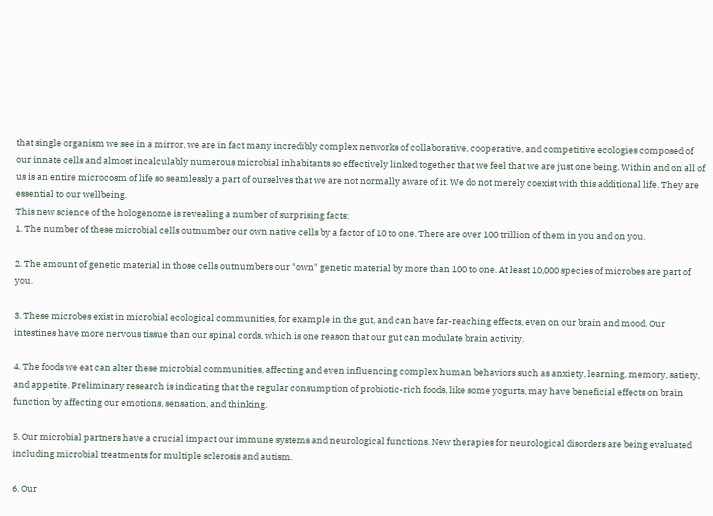that single organism we see in a mirror, we are in fact many incredibly complex networks of collaborative, cooperative, and competitive ecologies composed of our innate cells and almost incalculably numerous microbial inhabitants so effectively linked together that we feel that we are just one being. Within and on all of us is an entire microcosm of life so seamlessly a part of ourselves that we are not normally aware of it. We do not merely coexist with this additional life. They are essential to our wellbeing.
This new science of the hologenome is revealing a number of surprising facts:
1. The number of these microbial cells outnumber our own native cells by a factor of 10 to one. There are over 100 trillion of them in you and on you.

2. The amount of genetic material in those cells outnumbers our "own" genetic material by more than 100 to one. At least 10,000 species of microbes are part of you.

3. These microbes exist in microbial ecological communities, for example in the gut, and can have far-reaching effects, even on our brain and mood. Our intestines have more nervous tissue than our spinal cords, which is one reason that our gut can modulate brain activity.

4. The foods we eat can alter these microbial communities, affecting and even influencing complex human behaviors such as anxiety, learning, memory, satiety, and appetite. Preliminary research is indicating that the regular consumption of probiotic-rich foods, like some yogurts, may have beneficial effects on brain function by affecting our emotions, sensation, and thinking.

5. Our microbial partners have a crucial impact our immune systems and neurological functions. New therapies for neurological disorders are being evaluated including microbial treatments for multiple sclerosis and autism.

6. Our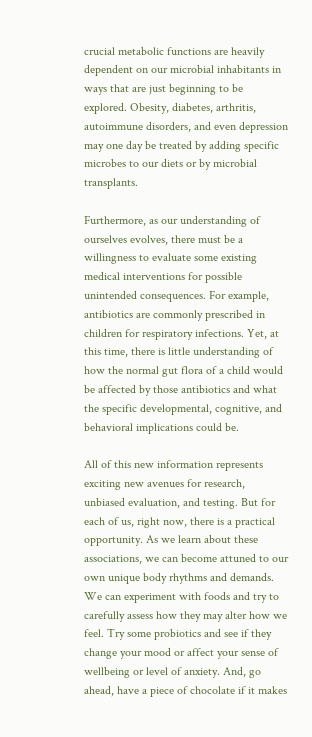crucial metabolic functions are heavily dependent on our microbial inhabitants in ways that are just beginning to be explored. Obesity, diabetes, arthritis, autoimmune disorders, and even depression may one day be treated by adding specific microbes to our diets or by microbial transplants.

Furthermore, as our understanding of ourselves evolves, there must be a willingness to evaluate some existing medical interventions for possible unintended consequences. For example, antibiotics are commonly prescribed in children for respiratory infections. Yet, at this time, there is little understanding of how the normal gut flora of a child would be affected by those antibiotics and what the specific developmental, cognitive, and behavioral implications could be.

All of this new information represents exciting new avenues for research, unbiased evaluation, and testing. But for each of us, right now, there is a practical opportunity. As we learn about these associations, we can become attuned to our own unique body rhythms and demands. We can experiment with foods and try to carefully assess how they may alter how we feel. Try some probiotics and see if they change your mood or affect your sense of wellbeing or level of anxiety. And, go ahead, have a piece of chocolate if it makes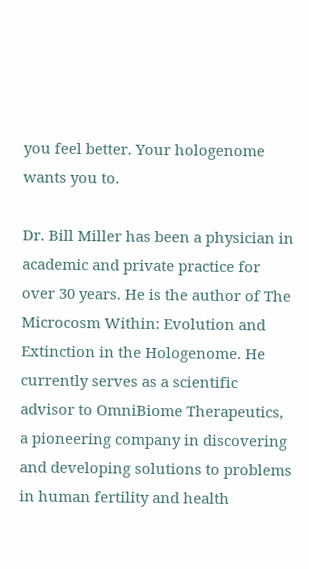you feel better. Your hologenome wants you to.

Dr. Bill Miller has been a physician in academic and private practice for over 30 years. He is the author of The Microcosm Within: Evolution and Extinction in the Hologenome. He currently serves as a scientific advisor to OmniBiome Therapeutics, a pioneering company in discovering and developing solutions to problems in human fertility and health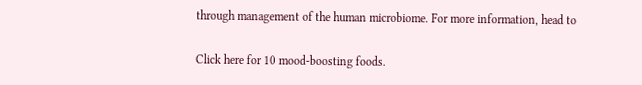through management of the human microbiome. For more information, head to

Click here for 10 mood-boosting foods.